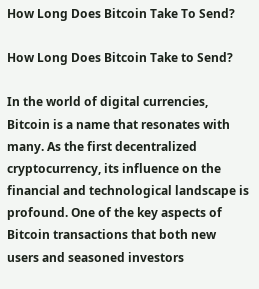How Long Does Bitcoin Take To Send?

How Long Does Bitcoin Take to Send?

In the world of digital currencies, Bitcoin is a name that resonates with many. As the first decentralized cryptocurrency, its influence on the financial and technological landscape is profound. One of the key aspects of Bitcoin transactions that both new users and seasoned investors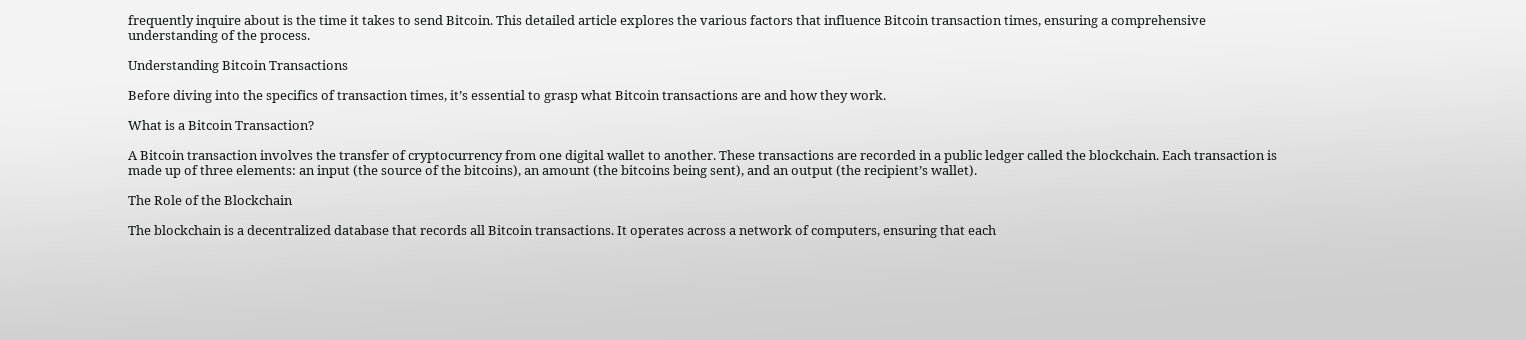frequently inquire about is the time it takes to send Bitcoin. This detailed article explores the various factors that influence Bitcoin transaction times, ensuring a comprehensive understanding of the process.

Understanding Bitcoin Transactions

Before diving into the specifics of transaction times, it’s essential to grasp what Bitcoin transactions are and how they work.

What is a Bitcoin Transaction?

A Bitcoin transaction involves the transfer of cryptocurrency from one digital wallet to another. These transactions are recorded in a public ledger called the blockchain. Each transaction is made up of three elements: an input (the source of the bitcoins), an amount (the bitcoins being sent), and an output (the recipient’s wallet).

The Role of the Blockchain

The blockchain is a decentralized database that records all Bitcoin transactions. It operates across a network of computers, ensuring that each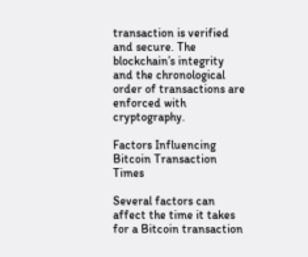transaction is verified and secure. The blockchain’s integrity and the chronological order of transactions are enforced with cryptography.

Factors Influencing Bitcoin Transaction Times

Several factors can affect the time it takes for a Bitcoin transaction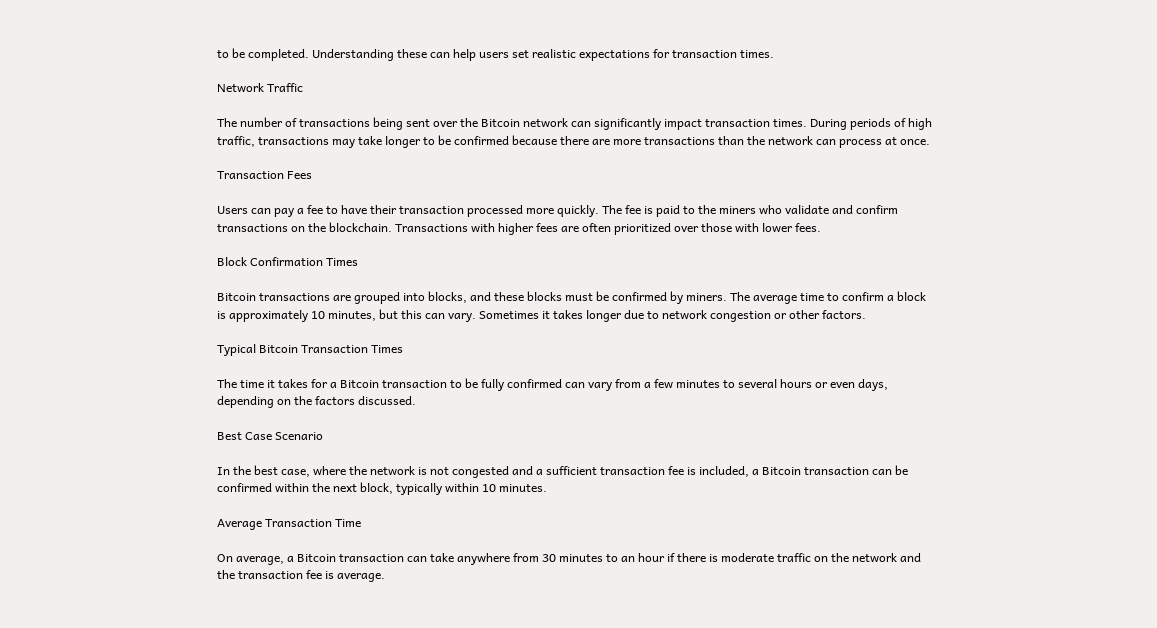to be completed. Understanding these can help users set realistic expectations for transaction times.

Network Traffic

The number of transactions being sent over the Bitcoin network can significantly impact transaction times. During periods of high traffic, transactions may take longer to be confirmed because there are more transactions than the network can process at once.

Transaction Fees

Users can pay a fee to have their transaction processed more quickly. The fee is paid to the miners who validate and confirm transactions on the blockchain. Transactions with higher fees are often prioritized over those with lower fees.

Block Confirmation Times

Bitcoin transactions are grouped into blocks, and these blocks must be confirmed by miners. The average time to confirm a block is approximately 10 minutes, but this can vary. Sometimes it takes longer due to network congestion or other factors.

Typical Bitcoin Transaction Times

The time it takes for a Bitcoin transaction to be fully confirmed can vary from a few minutes to several hours or even days, depending on the factors discussed.

Best Case Scenario

In the best case, where the network is not congested and a sufficient transaction fee is included, a Bitcoin transaction can be confirmed within the next block, typically within 10 minutes.

Average Transaction Time

On average, a Bitcoin transaction can take anywhere from 30 minutes to an hour if there is moderate traffic on the network and the transaction fee is average.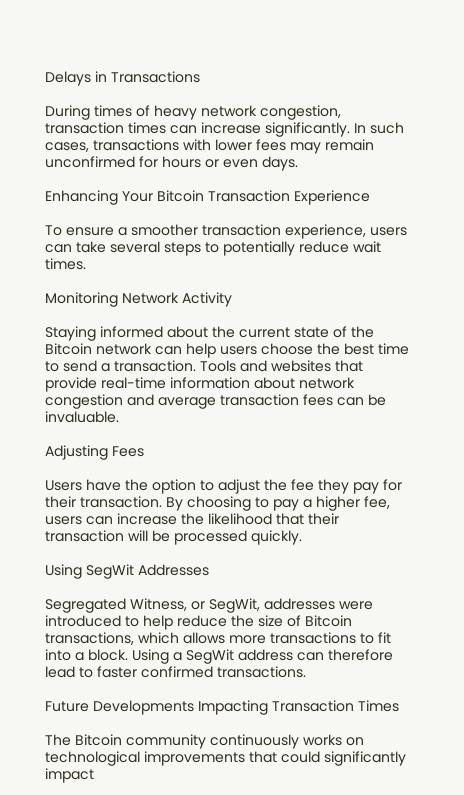Delays in Transactions

During times of heavy network congestion, transaction times can increase significantly. In such cases, transactions with lower fees may remain unconfirmed for hours or even days.

Enhancing Your Bitcoin Transaction Experience

To ensure a smoother transaction experience, users can take several steps to potentially reduce wait times.

Monitoring Network Activity

Staying informed about the current state of the Bitcoin network can help users choose the best time to send a transaction. Tools and websites that provide real-time information about network congestion and average transaction fees can be invaluable.

Adjusting Fees

Users have the option to adjust the fee they pay for their transaction. By choosing to pay a higher fee, users can increase the likelihood that their transaction will be processed quickly.

Using SegWit Addresses

Segregated Witness, or SegWit, addresses were introduced to help reduce the size of Bitcoin transactions, which allows more transactions to fit into a block. Using a SegWit address can therefore lead to faster confirmed transactions.

Future Developments Impacting Transaction Times

The Bitcoin community continuously works on technological improvements that could significantly impact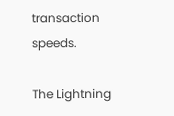transaction speeds.

The Lightning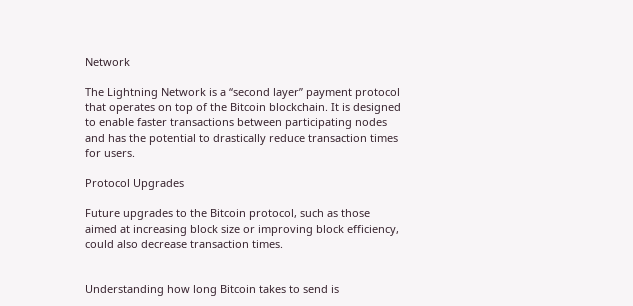Network

The Lightning Network is a “second layer” payment protocol that operates on top of the Bitcoin blockchain. It is designed to enable faster transactions between participating nodes and has the potential to drastically reduce transaction times for users.

Protocol Upgrades

Future upgrades to the Bitcoin protocol, such as those aimed at increasing block size or improving block efficiency, could also decrease transaction times.


Understanding how long Bitcoin takes to send is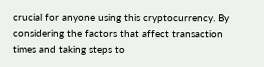crucial for anyone using this cryptocurrency. By considering the factors that affect transaction times and taking steps to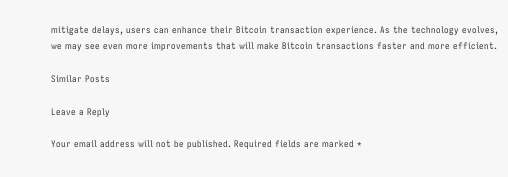mitigate delays, users can enhance their Bitcoin transaction experience. As the technology evolves, we may see even more improvements that will make Bitcoin transactions faster and more efficient.

Similar Posts

Leave a Reply

Your email address will not be published. Required fields are marked *